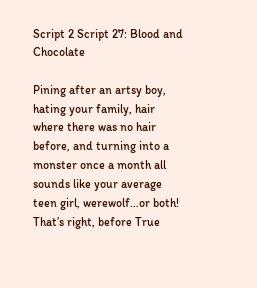Script 2 Script 27: Blood and Chocolate

Pining after an artsy boy, hating your family, hair where there was no hair before, and turning into a monster once a month all sounds like your average teen girl, werewolf…or both!  That’s right, before True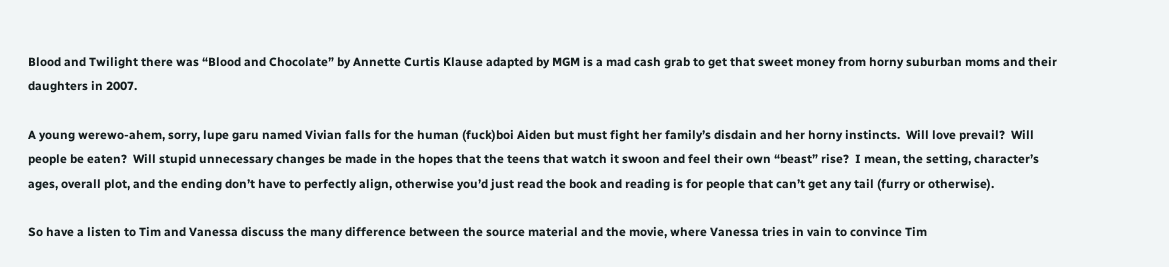Blood and Twilight there was “Blood and Chocolate” by Annette Curtis Klause adapted by MGM is a mad cash grab to get that sweet money from horny suburban moms and their daughters in 2007.

A young werewo-ahem, sorry, lupe garu named Vivian falls for the human (fuck)boi Aiden but must fight her family’s disdain and her horny instincts.  Will love prevail?  Will people be eaten?  Will stupid unnecessary changes be made in the hopes that the teens that watch it swoon and feel their own “beast” rise?  I mean, the setting, character’s ages, overall plot, and the ending don’t have to perfectly align, otherwise you’d just read the book and reading is for people that can’t get any tail (furry or otherwise).

So have a listen to Tim and Vanessa discuss the many difference between the source material and the movie, where Vanessa tries in vain to convince Tim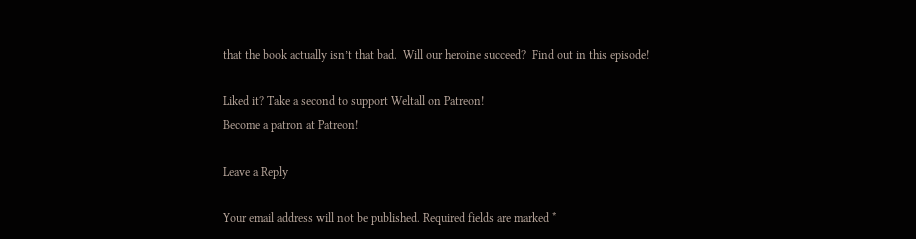that the book actually isn’t that bad.  Will our heroine succeed?  Find out in this episode!

Liked it? Take a second to support Weltall on Patreon!
Become a patron at Patreon!

Leave a Reply

Your email address will not be published. Required fields are marked *